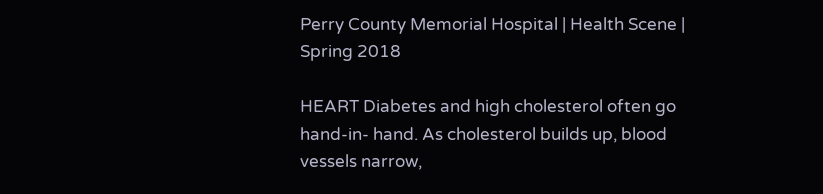Perry County Memorial Hospital | Health Scene | Spring 2018

HEART Diabetes and high cholesterol often go hand-in- hand. As cholesterol builds up, blood vessels narrow,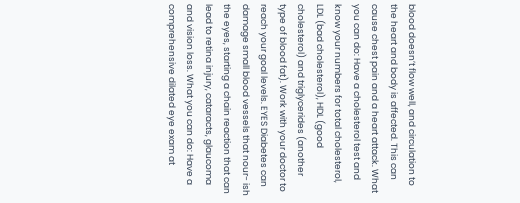blood doesn’t flow well, and circulation to the heart and body is affected. This can cause chest pain and a heart attack. What you can do: Have a cholesterol test and know your numbers for total cholesterol, LDL (bad cholesterol), HDL (good cholesterol) and triglycerides (another type of blood fat). Work with your doctor to reach your goal levels. EYES Diabetes can damage small blood vessels that nour- ish the eyes, starting a chain reaction that can lead to retina injury, cataracts, glaucoma and vision loss. What you can do: Have a comprehensive dilated eye exam at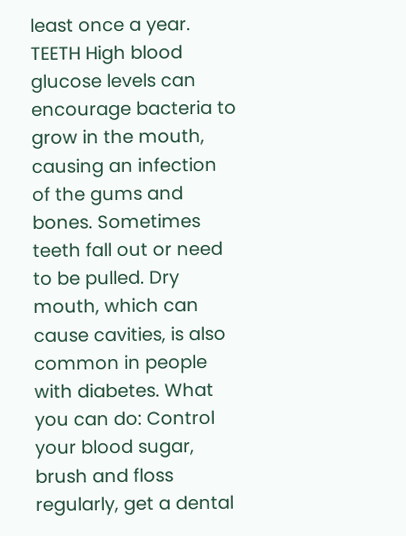least once a year. TEETH High blood glucose levels can encourage bacteria to grow in the mouth, causing an infection of the gums and bones. Sometimes teeth fall out or need to be pulled. Dry mouth, which can cause cavities, is also common in people with diabetes. What you can do: Control your blood sugar, brush and floss regularly, get a dental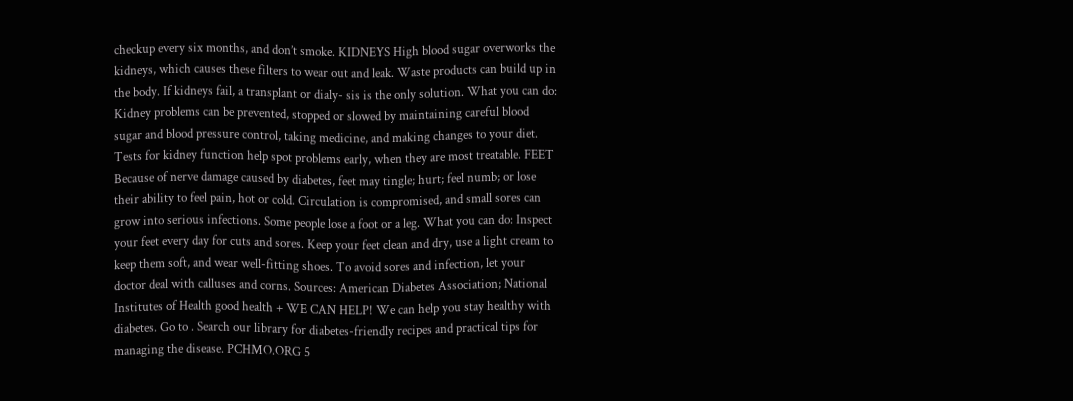checkup every six months, and don’t smoke. KIDNEYS High blood sugar overworks the kidneys, which causes these filters to wear out and leak. Waste products can build up in the body. If kidneys fail, a transplant or dialy- sis is the only solution. What you can do: Kidney problems can be prevented, stopped or slowed by maintaining careful blood sugar and blood pressure control, taking medicine, and making changes to your diet. Tests for kidney function help spot problems early, when they are most treatable. FEET Because of nerve damage caused by diabetes, feet may tingle; hurt; feel numb; or lose their ability to feel pain, hot or cold. Circulation is compromised, and small sores can grow into serious infections. Some people lose a foot or a leg. What you can do: Inspect your feet every day for cuts and sores. Keep your feet clean and dry, use a light cream to keep them soft, and wear well-fitting shoes. To avoid sores and infection, let your doctor deal with calluses and corns. Sources: American Diabetes Association; National Institutes of Health good health + WE CAN HELP! We can help you stay healthy with diabetes. Go to . Search our library for diabetes-friendly recipes and practical tips for managing the disease. PCHMO.ORG 5